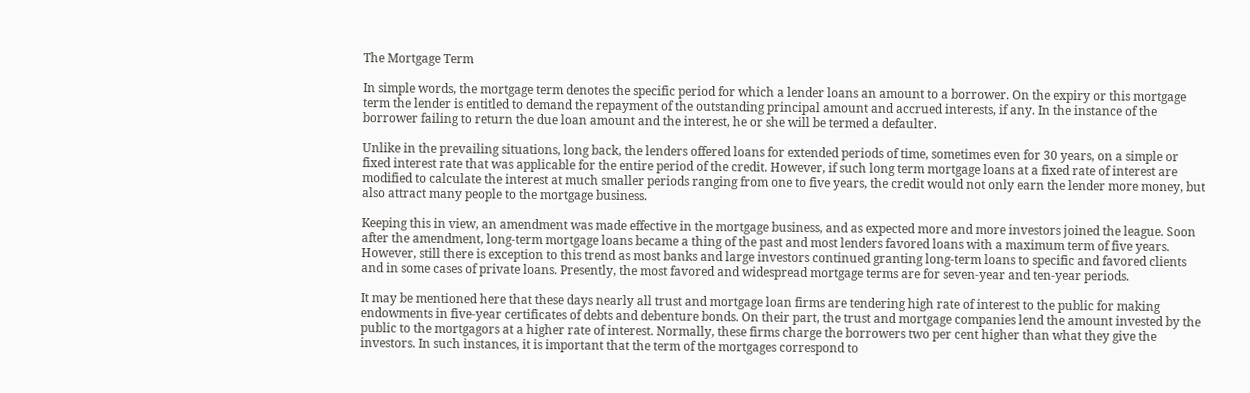The Mortgage Term

In simple words, the mortgage term denotes the specific period for which a lender loans an amount to a borrower. On the expiry or this mortgage term the lender is entitled to demand the repayment of the outstanding principal amount and accrued interests, if any. In the instance of the borrower failing to return the due loan amount and the interest, he or she will be termed a defaulter.

Unlike in the prevailing situations, long back, the lenders offered loans for extended periods of time, sometimes even for 30 years, on a simple or fixed interest rate that was applicable for the entire period of the credit. However, if such long term mortgage loans at a fixed rate of interest are modified to calculate the interest at much smaller periods ranging from one to five years, the credit would not only earn the lender more money, but also attract many people to the mortgage business.

Keeping this in view, an amendment was made effective in the mortgage business, and as expected more and more investors joined the league. Soon after the amendment, long-term mortgage loans became a thing of the past and most lenders favored loans with a maximum term of five years. However, still there is exception to this trend as most banks and large investors continued granting long-term loans to specific and favored clients and in some cases of private loans. Presently, the most favored and widespread mortgage terms are for seven-year and ten-year periods.

It may be mentioned here that these days nearly all trust and mortgage loan firms are tendering high rate of interest to the public for making endowments in five-year certificates of debts and debenture bonds. On their part, the trust and mortgage companies lend the amount invested by the public to the mortgagors at a higher rate of interest. Normally, these firms charge the borrowers two per cent higher than what they give the investors. In such instances, it is important that the term of the mortgages correspond to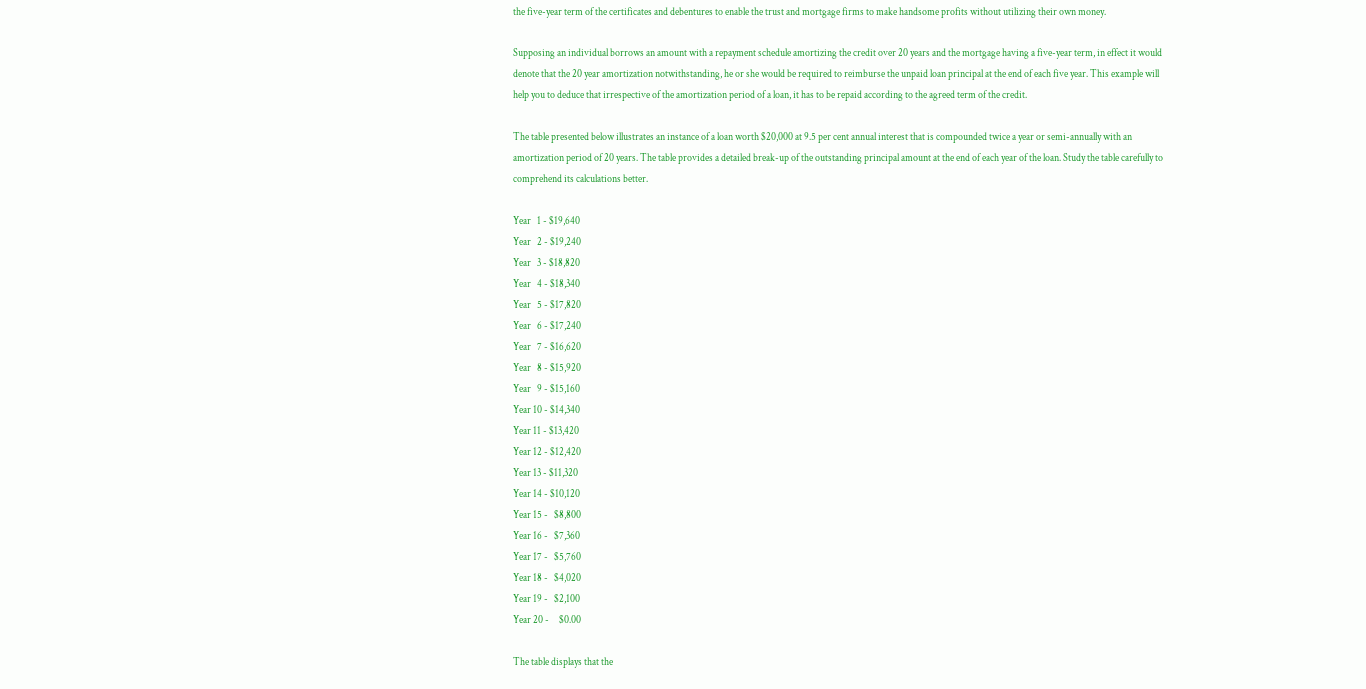the five-year term of the certificates and debentures to enable the trust and mortgage firms to make handsome profits without utilizing their own money.

Supposing an individual borrows an amount with a repayment schedule amortizing the credit over 20 years and the mortgage having a five-year term, in effect it would denote that the 20 year amortization notwithstanding, he or she would be required to reimburse the unpaid loan principal at the end of each five year. This example will help you to deduce that irrespective of the amortization period of a loan, it has to be repaid according to the agreed term of the credit.

The table presented below illustrates an instance of a loan worth $20,000 at 9.5 per cent annual interest that is compounded twice a year or semi-annually with an amortization period of 20 years. The table provides a detailed break-up of the outstanding principal amount at the end of each year of the loan. Study the table carefully to comprehend its calculations better.

Year   1 - $19,640
Year   2 - $19,240
Year   3 - $18,820
Year   4 - $18,340
Year   5 - $17,820
Year   6 - $17,240
Year   7 - $16,620
Year   8 - $15,920
Year   9 - $15,160
Year 10 - $14,340
Year 11 - $13,420
Year 12 - $12,420
Year 13 - $11,320
Year 14 - $10,120
Year 15 -   $8,800
Year 16 -   $7,360
Year 17 -   $5,760
Year 18 -   $4,020
Year 19 -   $2,100
Year 20 -     $0.00

The table displays that the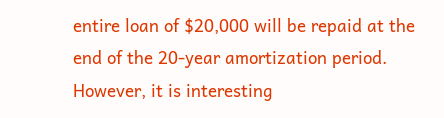entire loan of $20,000 will be repaid at the end of the 20-year amortization period. However, it is interesting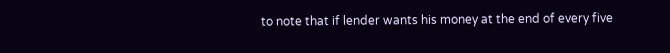to note that if lender wants his money at the end of every five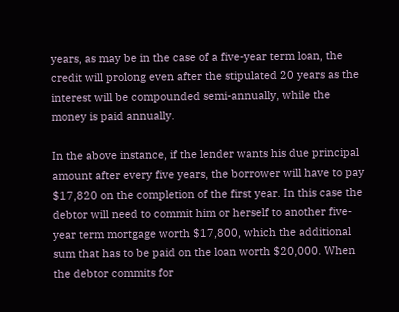years, as may be in the case of a five-year term loan, the credit will prolong even after the stipulated 20 years as the interest will be compounded semi-annually, while the money is paid annually.

In the above instance, if the lender wants his due principal amount after every five years, the borrower will have to pay $17,820 on the completion of the first year. In this case the debtor will need to commit him or herself to another five-year term mortgage worth $17,800, which the additional sum that has to be paid on the loan worth $20,000. When the debtor commits for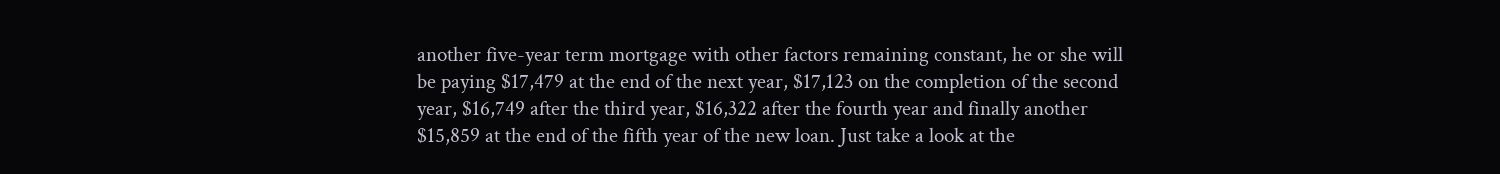another five-year term mortgage with other factors remaining constant, he or she will be paying $17,479 at the end of the next year, $17,123 on the completion of the second year, $16,749 after the third year, $16,322 after the fourth year and finally another $15,859 at the end of the fifth year of the new loan. Just take a look at the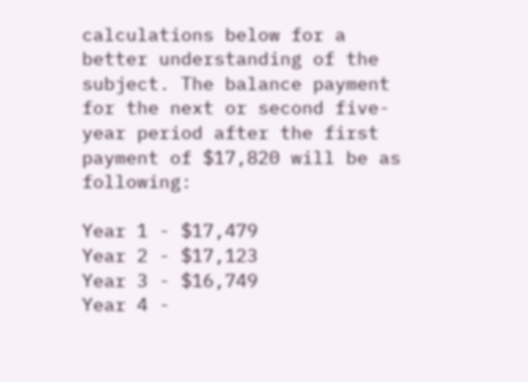calculations below for a better understanding of the subject. The balance payment for the next or second five-year period after the first payment of $17,820 will be as following:

Year 1 - $17,479
Year 2 - $17,123
Year 3 - $16,749
Year 4 -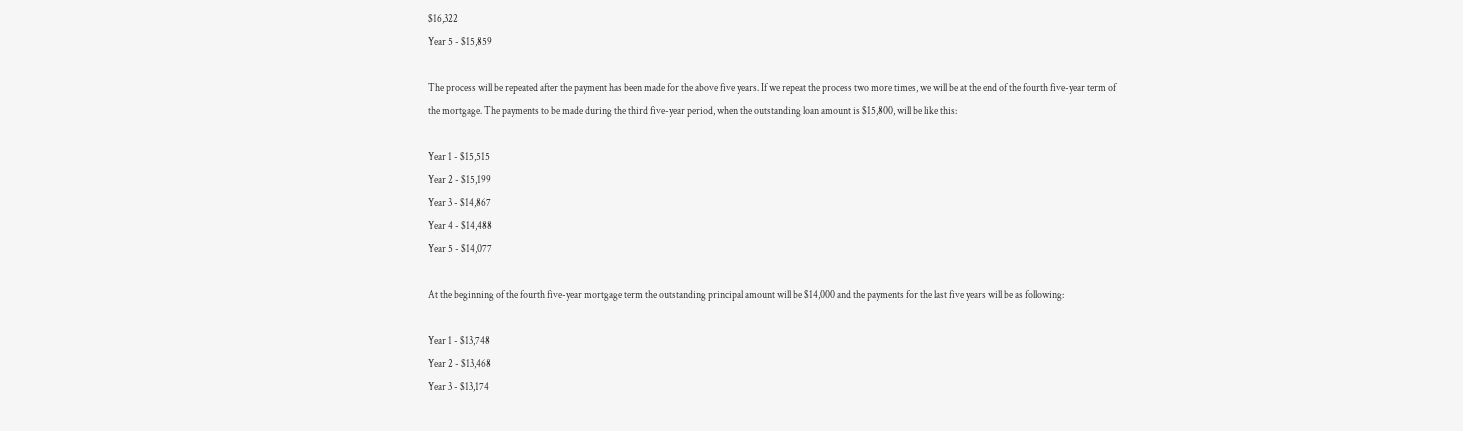$16,322
Year 5 - $15,859

The process will be repeated after the payment has been made for the above five years. If we repeat the process two more times, we will be at the end of the fourth five-year term of the mortgage. The payments to be made during the third five-year period, when the outstanding loan amount is $15,800, will be like this:

Year 1 - $15,515
Year 2 - $15,199
Year 3 - $14,867
Year 4 - $14,488
Year 5 - $14,077

At the beginning of the fourth five-year mortgage term the outstanding principal amount will be $14,000 and the payments for the last five years will be as following:

Year 1 - $13,748
Year 2 - $13,468
Year 3 - $13,174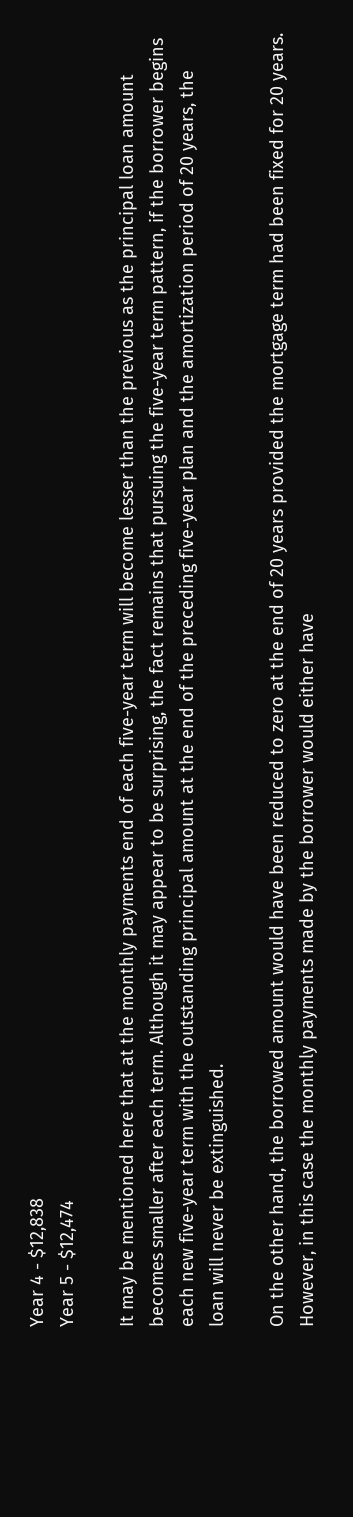Year 4 - $12,838
Year 5 - $12,474

It may be mentioned here that at the monthly payments end of each five-year term will become lesser than the previous as the principal loan amount becomes smaller after each term. Although it may appear to be surprising, the fact remains that pursuing the five-year term pattern, if the borrower begins each new five-year term with the outstanding principal amount at the end of the preceding five-year plan and the amortization period of 20 years, the loan will never be extinguished.

On the other hand, the borrowed amount would have been reduced to zero at the end of 20 years provided the mortgage term had been fixed for 20 years. However, in this case the monthly payments made by the borrower would either have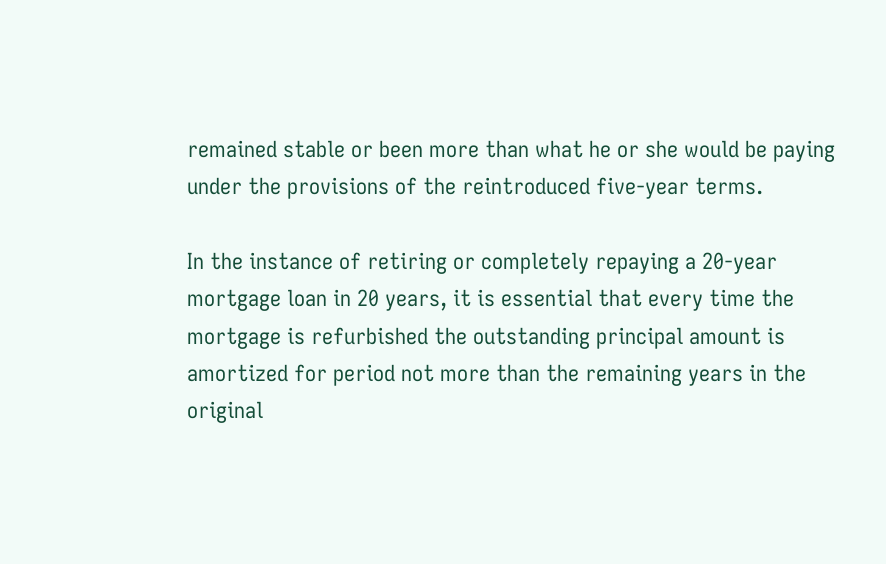remained stable or been more than what he or she would be paying under the provisions of the reintroduced five-year terms.

In the instance of retiring or completely repaying a 20-year mortgage loan in 20 years, it is essential that every time the mortgage is refurbished the outstanding principal amount is amortized for period not more than the remaining years in the original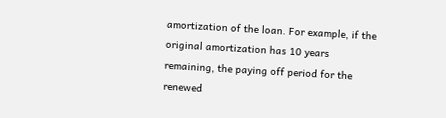amortization of the loan. For example, if the original amortization has 10 years remaining, the paying off period for the renewed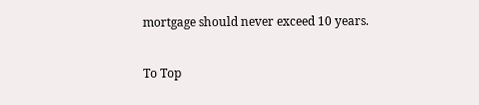mortgage should never exceed 10 years.

To Top